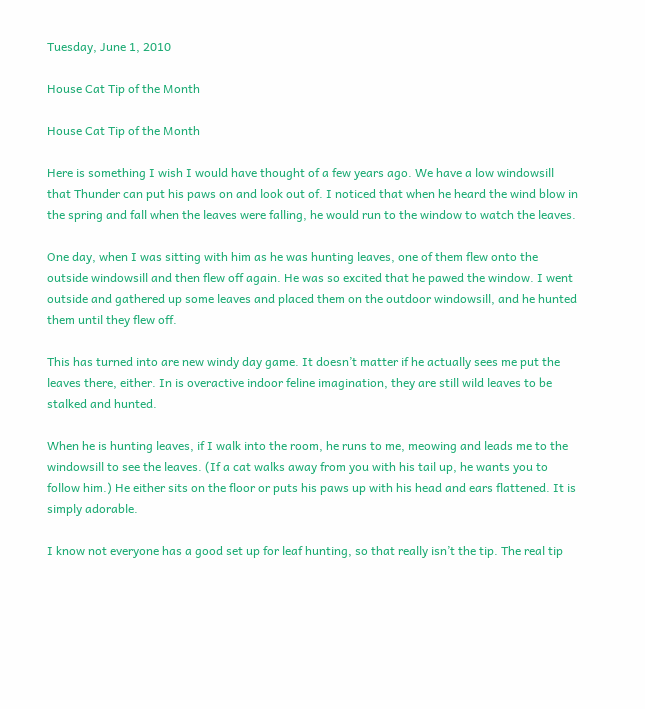Tuesday, June 1, 2010

House Cat Tip of the Month

House Cat Tip of the Month

Here is something I wish I would have thought of a few years ago. We have a low windowsill that Thunder can put his paws on and look out of. I noticed that when he heard the wind blow in the spring and fall when the leaves were falling, he would run to the window to watch the leaves.

One day, when I was sitting with him as he was hunting leaves, one of them flew onto the outside windowsill and then flew off again. He was so excited that he pawed the window. I went outside and gathered up some leaves and placed them on the outdoor windowsill, and he hunted them until they flew off.

This has turned into are new windy day game. It doesn’t matter if he actually sees me put the leaves there, either. In is overactive indoor feline imagination, they are still wild leaves to be stalked and hunted.

When he is hunting leaves, if I walk into the room, he runs to me, meowing and leads me to the windowsill to see the leaves. (If a cat walks away from you with his tail up, he wants you to follow him.) He either sits on the floor or puts his paws up with his head and ears flattened. It is simply adorable.

I know not everyone has a good set up for leaf hunting, so that really isn’t the tip. The real tip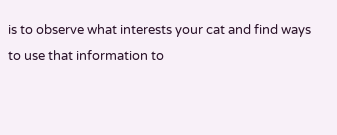is to observe what interests your cat and find ways to use that information to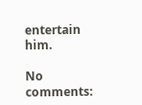entertain him.

No comments: